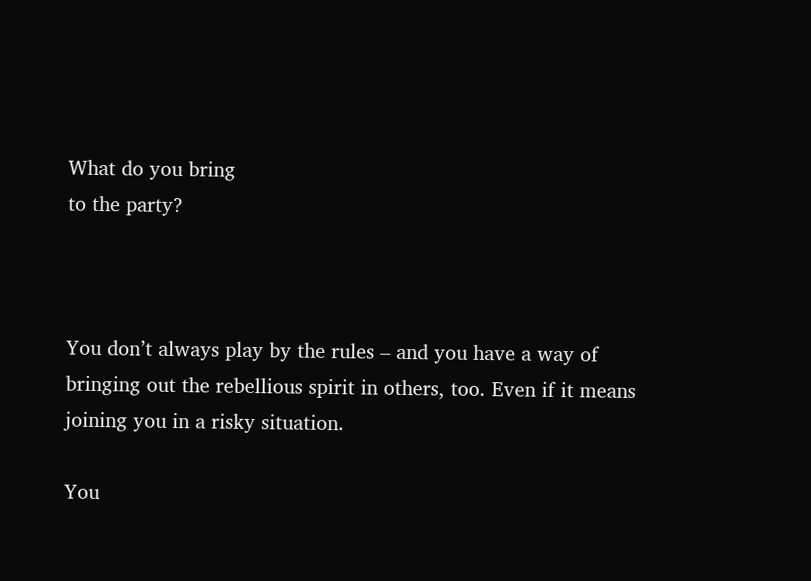What do you bring
to the party?



You don’t always play by the rules – and you have a way of bringing out the rebellious spirit in others, too. Even if it means joining you in a risky situation.

You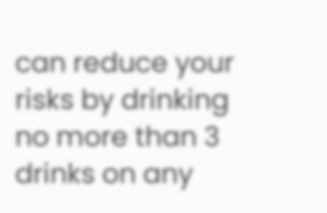can reduce your risks by drinking no more than 3 drinks on any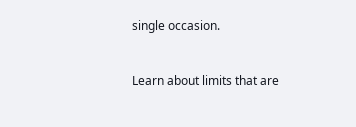single occasion.


Learn about limits that are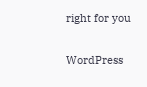right for you


WordPress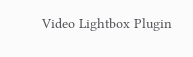Video Lightbox Plugin